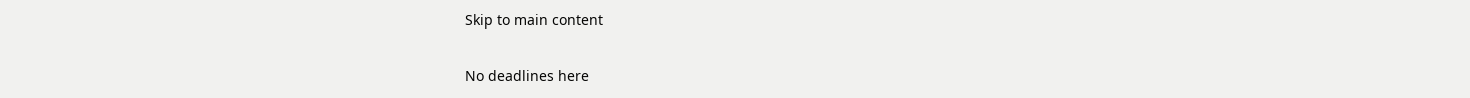Skip to main content

No deadlines here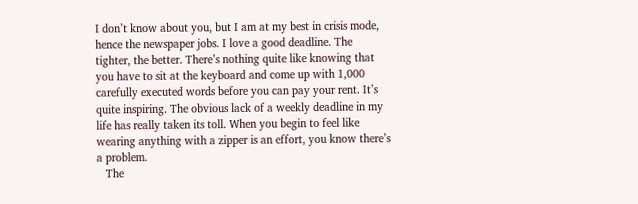I don’t know about you, but I am at my best in crisis mode, hence the newspaper jobs. I love a good deadline. The tighter, the better. There’s nothing quite like knowing that you have to sit at the keyboard and come up with 1,000 carefully executed words before you can pay your rent. It’s quite inspiring. The obvious lack of a weekly deadline in my life has really taken its toll. When you begin to feel like wearing anything with a zipper is an effort, you know there’s a problem.
   The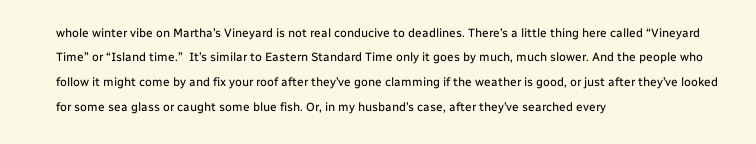whole winter vibe on Martha’s Vineyard is not real conducive to deadlines. There’s a little thing here called “Vineyard Time” or “Island time.”  It’s similar to Eastern Standard Time only it goes by much, much slower. And the people who follow it might come by and fix your roof after they’ve gone clamming if the weather is good, or just after they’ve looked for some sea glass or caught some blue fish. Or, in my husband’s case, after they’ve searched every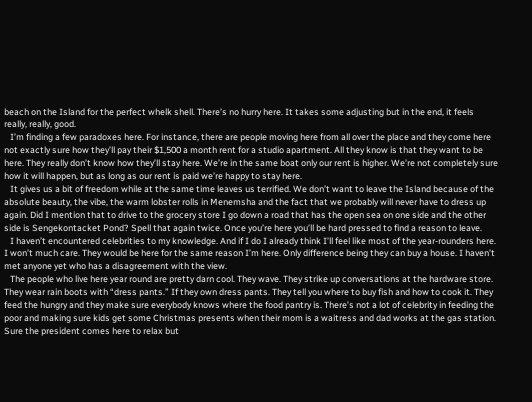beach on the Island for the perfect whelk shell. There’s no hurry here. It takes some adjusting but in the end, it feels really, really, good.
   I’m finding a few paradoxes here. For instance, there are people moving here from all over the place and they come here not exactly sure how they’ll pay their $1,500 a month rent for a studio apartment. All they know is that they want to be here. They really don’t know how they’ll stay here. We’re in the same boat only our rent is higher. We’re not completely sure how it will happen, but as long as our rent is paid we’re happy to stay here.
   It gives us a bit of freedom while at the same time leaves us terrified. We don’t want to leave the Island because of the absolute beauty, the vibe, the warm lobster rolls in Menemsha and the fact that we probably will never have to dress up again. Did I mention that to drive to the grocery store I go down a road that has the open sea on one side and the other side is Sengekontacket Pond? Spell that again twice. Once you’re here you’ll be hard pressed to find a reason to leave.
   I haven’t encountered celebrities to my knowledge. And if I do I already think I’ll feel like most of the year-rounders here. I won’t much care. They would be here for the same reason I’m here. Only difference being they can buy a house. I haven’t met anyone yet who has a disagreement with the view.
   The people who live here year round are pretty darn cool. They wave. They strike up conversations at the hardware store. They wear rain boots with “dress pants.” If they own dress pants. They tell you where to buy fish and how to cook it. They feed the hungry and they make sure everybody knows where the food pantry is. There’s not a lot of celebrity in feeding the poor and making sure kids get some Christmas presents when their mom is a waitress and dad works at the gas station. Sure the president comes here to relax but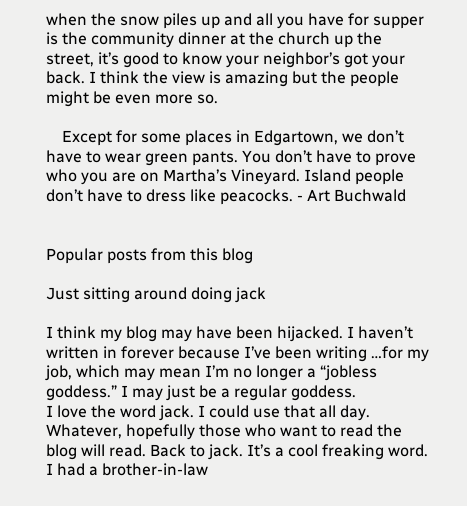when the snow piles up and all you have for supper is the community dinner at the church up the street, it’s good to know your neighbor’s got your back. I think the view is amazing but the people might be even more so.

    Except for some places in Edgartown, we don’t have to wear green pants. You don’t have to prove who you are on Martha’s Vineyard. Island people don’t have to dress like peacocks. - Art Buchwald


Popular posts from this blog

Just sitting around doing jack

I think my blog may have been hijacked. I haven’t written in forever because I’ve been writing …for my job, which may mean I’m no longer a “jobless goddess.” I may just be a regular goddess.
I love the word jack. I could use that all day. Whatever, hopefully those who want to read the blog will read. Back to jack. It’s a cool freaking word. I had a brother-in-law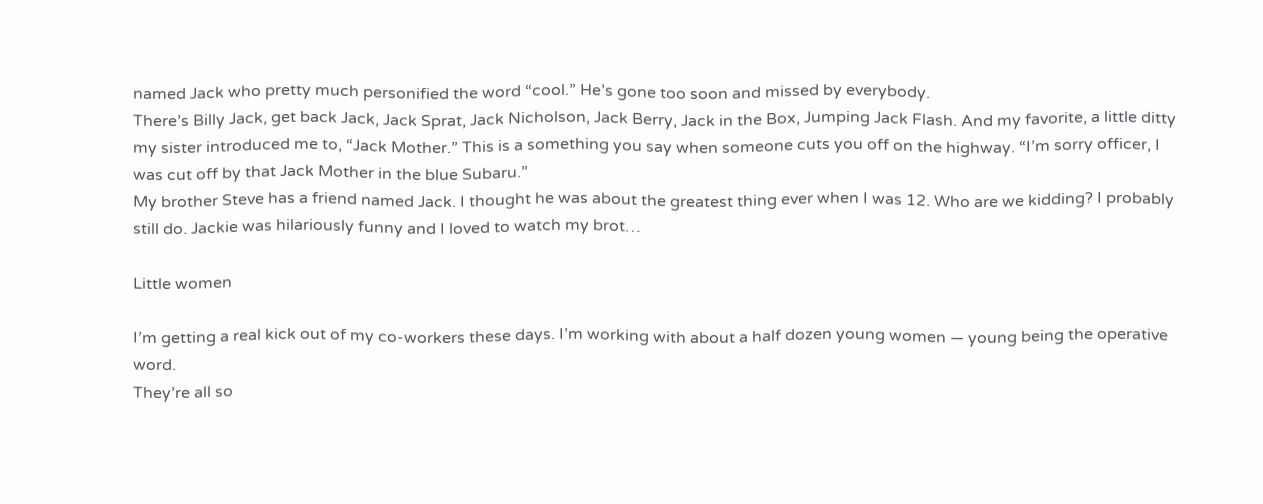named Jack who pretty much personified the word “cool.” He’s gone too soon and missed by everybody.
There’s Billy Jack, get back Jack, Jack Sprat, Jack Nicholson, Jack Berry, Jack in the Box, Jumping Jack Flash. And my favorite, a little ditty my sister introduced me to, “Jack Mother.” This is a something you say when someone cuts you off on the highway. “I’m sorry officer, I was cut off by that Jack Mother in the blue Subaru.”
My brother Steve has a friend named Jack. I thought he was about the greatest thing ever when I was 12. Who are we kidding? I probably still do. Jackie was hilariously funny and I loved to watch my brot…

Little women

I’m getting a real kick out of my co-workers these days. I’m working with about a half dozen young women — young being the operative word.
They’re all so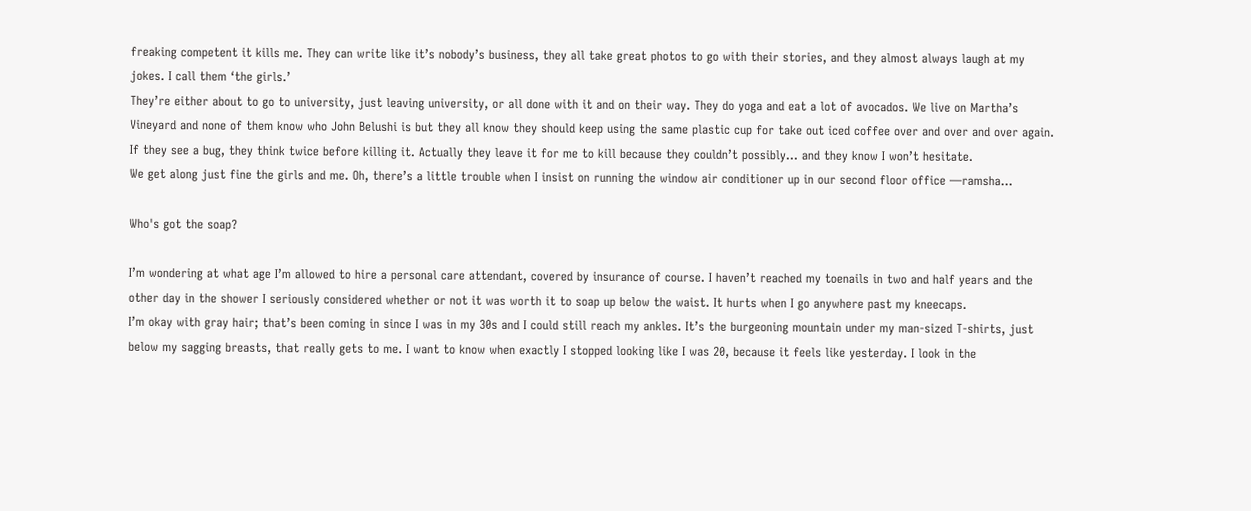freaking competent it kills me. They can write like it’s nobody’s business, they all take great photos to go with their stories, and they almost always laugh at my jokes. I call them ‘the girls.’
They’re either about to go to university, just leaving university, or all done with it and on their way. They do yoga and eat a lot of avocados. We live on Martha’s Vineyard and none of them know who John Belushi is but they all know they should keep using the same plastic cup for take out iced coffee over and over and over again. If they see a bug, they think twice before killing it. Actually they leave it for me to kill because they couldn’t possibly… and they know I won’t hesitate.
We get along just fine the girls and me. Oh, there’s a little trouble when I insist on running the window air conditioner up in our second floor office —ramsha…

Who's got the soap?

I’m wondering at what age I’m allowed to hire a personal care attendant, covered by insurance of course. I haven’t reached my toenails in two and half years and the other day in the shower I seriously considered whether or not it was worth it to soap up below the waist. It hurts when I go anywhere past my kneecaps.
I’m okay with gray hair; that’s been coming in since I was in my 30s and I could still reach my ankles. It’s the burgeoning mountain under my man-sized T-shirts, just below my sagging breasts, that really gets to me. I want to know when exactly I stopped looking like I was 20, because it feels like yesterday. I look in the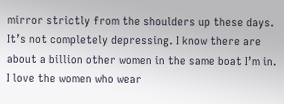mirror strictly from the shoulders up these days.
It’s not completely depressing. I know there are about a billion other women in the same boat I’m in. I love the women who wear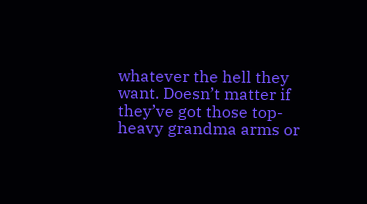whatever the hell they want. Doesn’t matter if they’ve got those top-heavy grandma arms or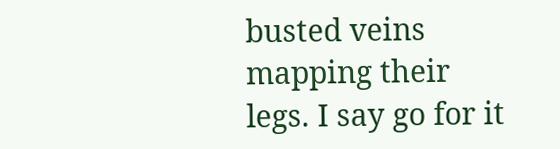busted veins mapping their legs. I say go for it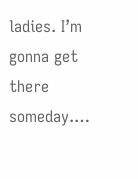ladies. I’m gonna get there someday.…